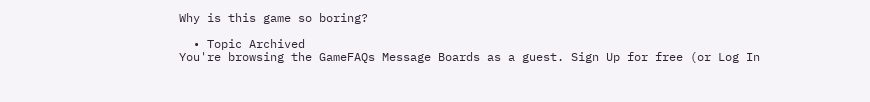Why is this game so boring?

  • Topic Archived
You're browsing the GameFAQs Message Boards as a guest. Sign Up for free (or Log In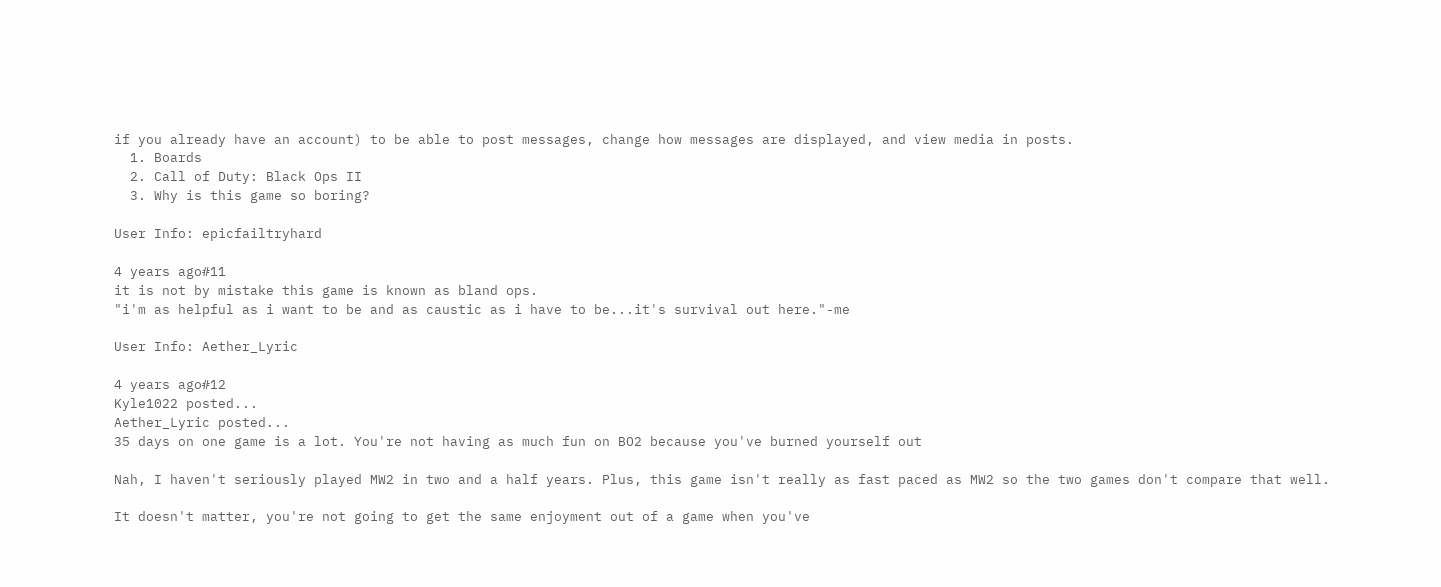if you already have an account) to be able to post messages, change how messages are displayed, and view media in posts.
  1. Boards
  2. Call of Duty: Black Ops II
  3. Why is this game so boring?

User Info: epicfailtryhard

4 years ago#11
it is not by mistake this game is known as bland ops.
"i'm as helpful as i want to be and as caustic as i have to be...it's survival out here."-me

User Info: Aether_Lyric

4 years ago#12
Kyle1022 posted...
Aether_Lyric posted...
35 days on one game is a lot. You're not having as much fun on BO2 because you've burned yourself out

Nah, I haven't seriously played MW2 in two and a half years. Plus, this game isn't really as fast paced as MW2 so the two games don't compare that well.

It doesn't matter, you're not going to get the same enjoyment out of a game when you've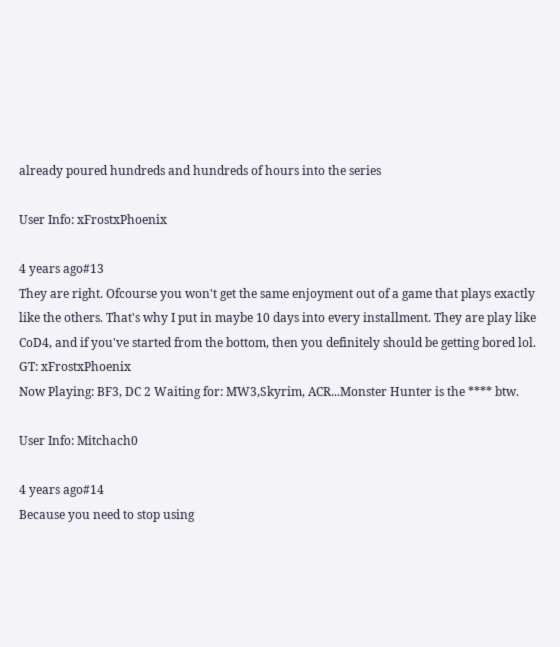already poured hundreds and hundreds of hours into the series

User Info: xFrostxPhoenix

4 years ago#13
They are right. Ofcourse you won't get the same enjoyment out of a game that plays exactly like the others. That's why I put in maybe 10 days into every installment. They are play like CoD4, and if you've started from the bottom, then you definitely should be getting bored lol.
GT: xFrostxPhoenix
Now Playing: BF3, DC 2 Waiting for: MW3,Skyrim, ACR...Monster Hunter is the **** btw.

User Info: Mitchach0

4 years ago#14
Because you need to stop using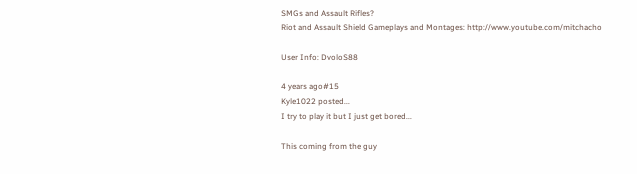SMGs and Assault Rifles?
Riot and Assault Shield Gameplays and Montages: http://www.youtube.com/mitchacho

User Info: DvoloS88

4 years ago#15
Kyle1022 posted...
I try to play it but I just get bored...

This coming from the guy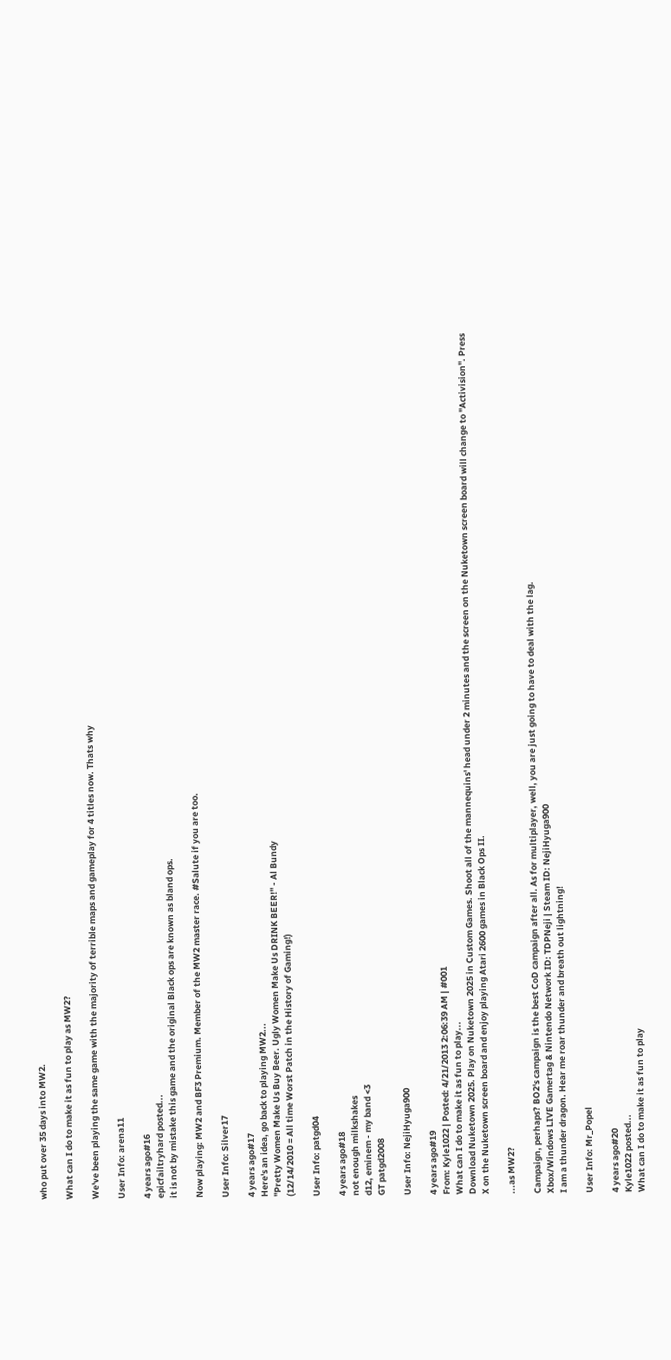who put over 35 days into MW2.

What can I do to make it as fun to play as MW2?

We've been playing the same game with the majority of terrible maps and gameplay for 4 titles now. Thats why

User Info: arena11

4 years ago#16
epicfailtryhard posted...
it is not by mistake this game and the original Black ops are known as bland ops.

Now playing: MW2 and BF3 Premium. Member of the MW2 master race. #Salute if you are too.

User Info: Silver17

4 years ago#17
Here's an idea, go back to playing MW2...
"Pretty Women Make Us Buy Beer. Ugly Women Make Us DRINK BEER!" - Al Bundy
(12/14/2010 = All time Worst Patch in the History of Gaming!)

User Info: patgd04

4 years ago#18
not enough milkshakes
d12, eminem - my band <3
GT patgd2008

User Info: NejiHyuga900

4 years ago#19
From: Kyle1022 | Posted: 4/21/2013 2:06:39 AM | #001
What can I do to make it as fun to play...
Download Nuketown 2025. Play on Nuketown 2025 in Custom Games. Shoot all of the mannequins' head under 2 minutes and the screen on the Nuketown screen board will change to "Activision". Press X on the Nuketown screen board and enjoy playing Atari 2600 games in Black Ops II.

...as MW2?

Campaign, perhaps? BO2's campaign is the best CoD campaign after all. As for multiplayer, well, you are just going to have to deal with the lag.
Xbox/Windows LIVE Gamertag & Nintendo Network ID: TDPNeji | Steam ID: NejiHyuga900
I am a thunder dragon. Hear me roar thunder and breath out lightning!

User Info: Mr_Popel

4 years ago#20
Kyle1022 posted...
What can I do to make it as fun to play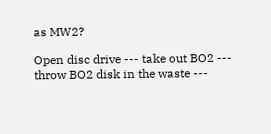as MW2?

Open disc drive --- take out BO2 --- throw BO2 disk in the waste ---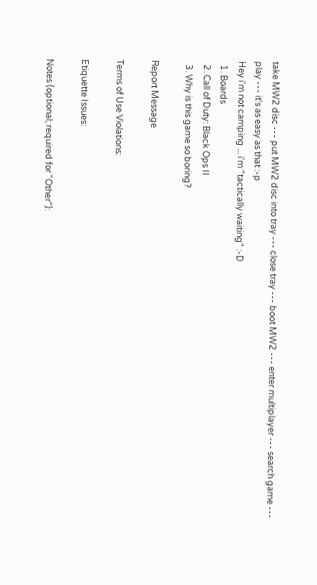take MW2 disc --- put MW2 disc into tray --- close tray --- boot MW2 --- enter multiplayer --- search game --- play --- it's as easy as that :-p
Hey i'm not camping ... i'm "tactically waiting" :-D
  1. Boards
  2. Call of Duty: Black Ops II
  3. Why is this game so boring?

Report Message

Terms of Use Violations:

Etiquette Issues:

Notes (optional; required for "Other"):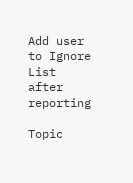Add user to Ignore List after reporting

Topic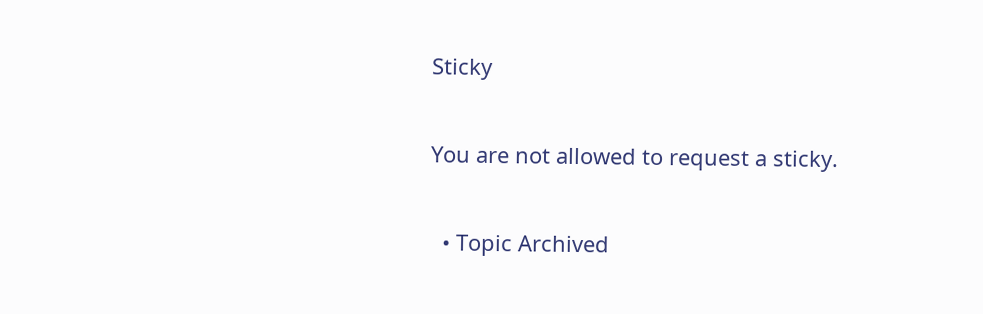Sticky

You are not allowed to request a sticky.

  • Topic Archived